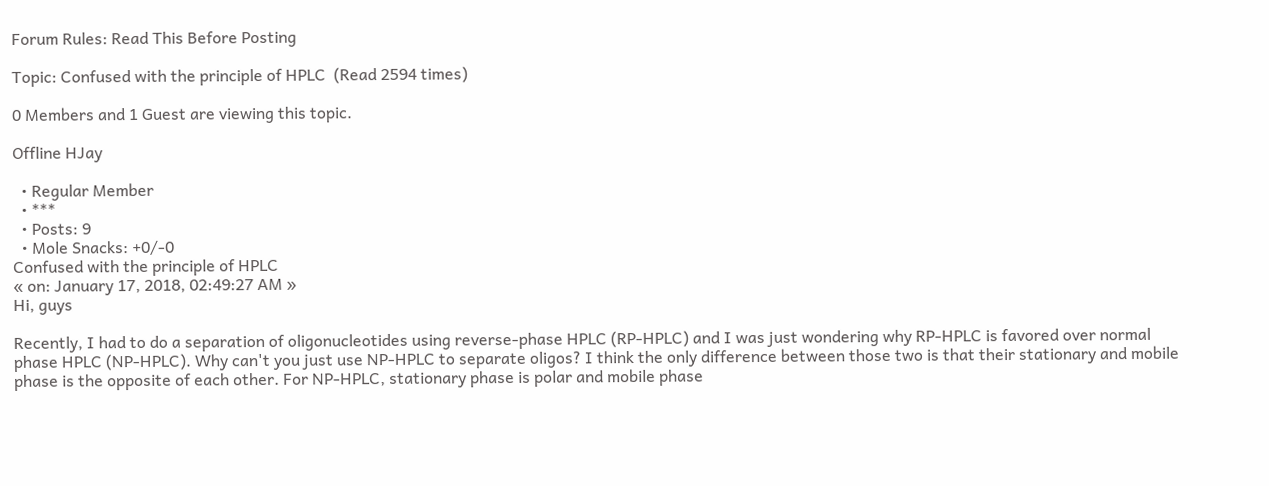Forum Rules: Read This Before Posting

Topic: Confused with the principle of HPLC  (Read 2594 times)

0 Members and 1 Guest are viewing this topic.

Offline HJay

  • Regular Member
  • ***
  • Posts: 9
  • Mole Snacks: +0/-0
Confused with the principle of HPLC
« on: January 17, 2018, 02:49:27 AM »
Hi, guys

Recently, I had to do a separation of oligonucleotides using reverse-phase HPLC (RP-HPLC) and I was just wondering why RP-HPLC is favored over normal phase HPLC (NP-HPLC). Why can't you just use NP-HPLC to separate oligos? I think the only difference between those two is that their stationary and mobile phase is the opposite of each other. For NP-HPLC, stationary phase is polar and mobile phase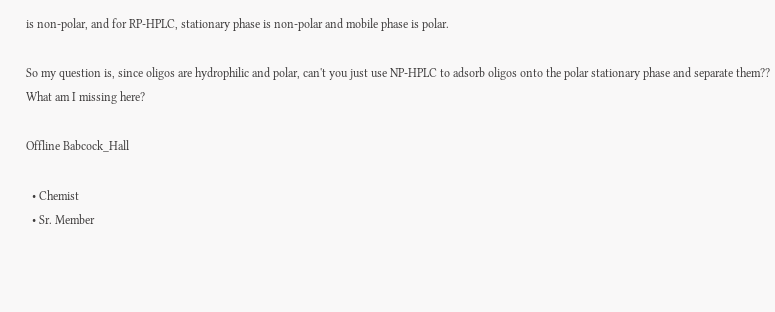is non-polar, and for RP-HPLC, stationary phase is non-polar and mobile phase is polar.

So my question is, since oligos are hydrophilic and polar, can't you just use NP-HPLC to adsorb oligos onto the polar stationary phase and separate them?? What am I missing here?

Offline Babcock_Hall

  • Chemist
  • Sr. Member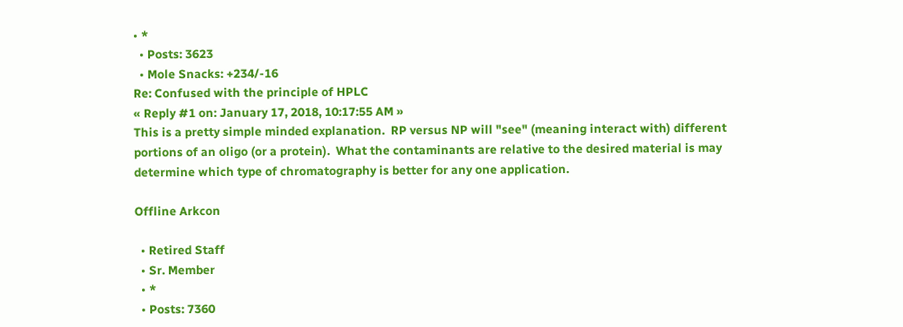• *
  • Posts: 3623
  • Mole Snacks: +234/-16
Re: Confused with the principle of HPLC
« Reply #1 on: January 17, 2018, 10:17:55 AM »
This is a pretty simple minded explanation.  RP versus NP will "see" (meaning interact with) different portions of an oligo (or a protein).  What the contaminants are relative to the desired material is may determine which type of chromatography is better for any one application.

Offline Arkcon

  • Retired Staff
  • Sr. Member
  • *
  • Posts: 7360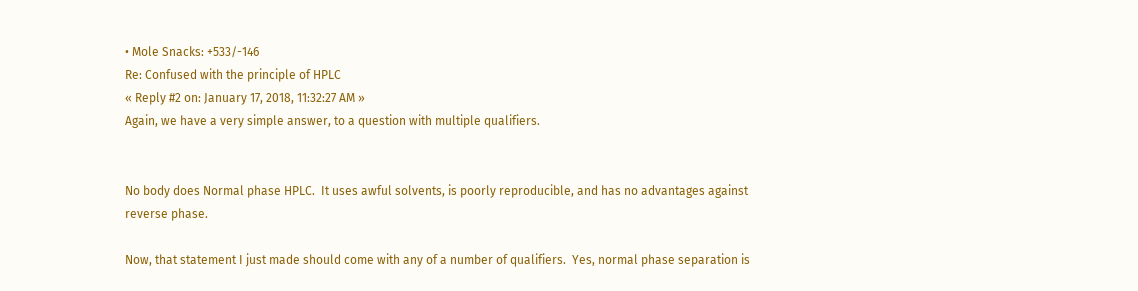• Mole Snacks: +533/-146
Re: Confused with the principle of HPLC
« Reply #2 on: January 17, 2018, 11:32:27 AM »
Again, we have a very simple answer, to a question with multiple qualifiers.


No body does Normal phase HPLC.  It uses awful solvents, is poorly reproducible, and has no advantages against reverse phase.

Now, that statement I just made should come with any of a number of qualifiers.  Yes, normal phase separation is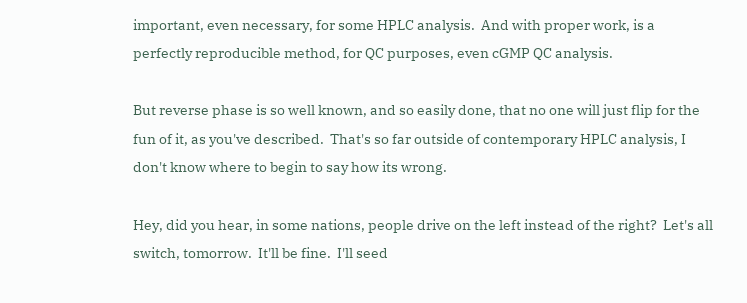important, even necessary, for some HPLC analysis.  And with proper work, is a perfectly reproducible method, for QC purposes, even cGMP QC analysis.

But reverse phase is so well known, and so easily done, that no one will just flip for the fun of it, as you've described.  That's so far outside of contemporary HPLC analysis, I don't know where to begin to say how its wrong.

Hey, did you hear, in some nations, people drive on the left instead of the right?  Let's all switch, tomorrow.  It'll be fine.  I'll seed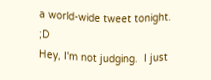a world-wide tweet tonight.   ;D
Hey, I'm not judging.  I just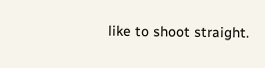like to shoot straight.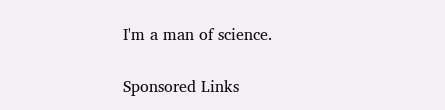I'm a man of science.

Sponsored Links